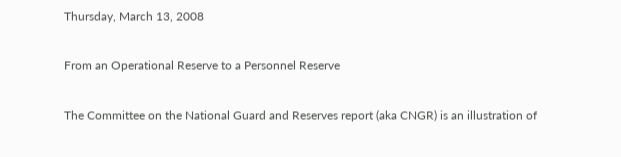Thursday, March 13, 2008

From an Operational Reserve to a Personnel Reserve

The Committee on the National Guard and Reserves report (aka CNGR) is an illustration of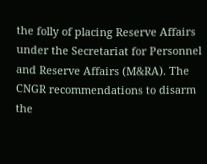the folly of placing Reserve Affairs under the Secretariat for Personnel and Reserve Affairs (M&RA). The CNGR recommendations to disarm the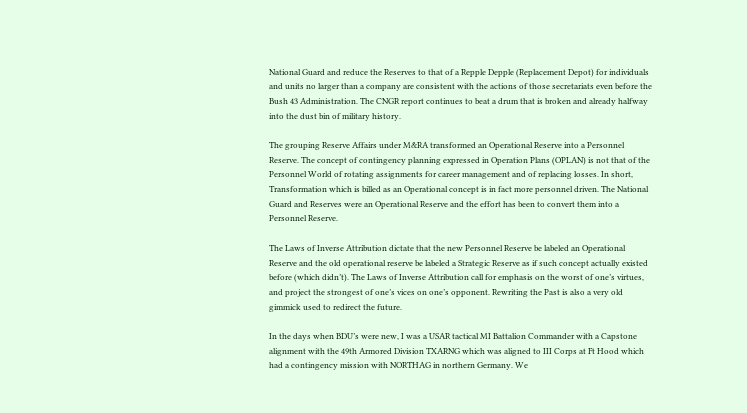National Guard and reduce the Reserves to that of a Repple Depple (Replacement Depot) for individuals and units no larger than a company are consistent with the actions of those secretariats even before the Bush 43 Administration. The CNGR report continues to beat a drum that is broken and already halfway into the dust bin of military history.

The grouping Reserve Affairs under M&RA transformed an Operational Reserve into a Personnel Reserve. The concept of contingency planning expressed in Operation Plans (OPLAN) is not that of the Personnel World of rotating assignments for career management and of replacing losses. In short, Transformation which is billed as an Operational concept is in fact more personnel driven. The National Guard and Reserves were an Operational Reserve and the effort has been to convert them into a Personnel Reserve.

The Laws of Inverse Attribution dictate that the new Personnel Reserve be labeled an Operational Reserve and the old operational reserve be labeled a Strategic Reserve as if such concept actually existed before (which didn’t). The Laws of Inverse Attribution call for emphasis on the worst of one’s virtues, and project the strongest of one’s vices on one’s opponent. Rewriting the Past is also a very old gimmick used to redirect the future.

In the days when BDU’s were new, I was a USAR tactical MI Battalion Commander with a Capstone alignment with the 49th Armored Division TXARNG which was aligned to III Corps at Ft Hood which had a contingency mission with NORTHAG in northern Germany. We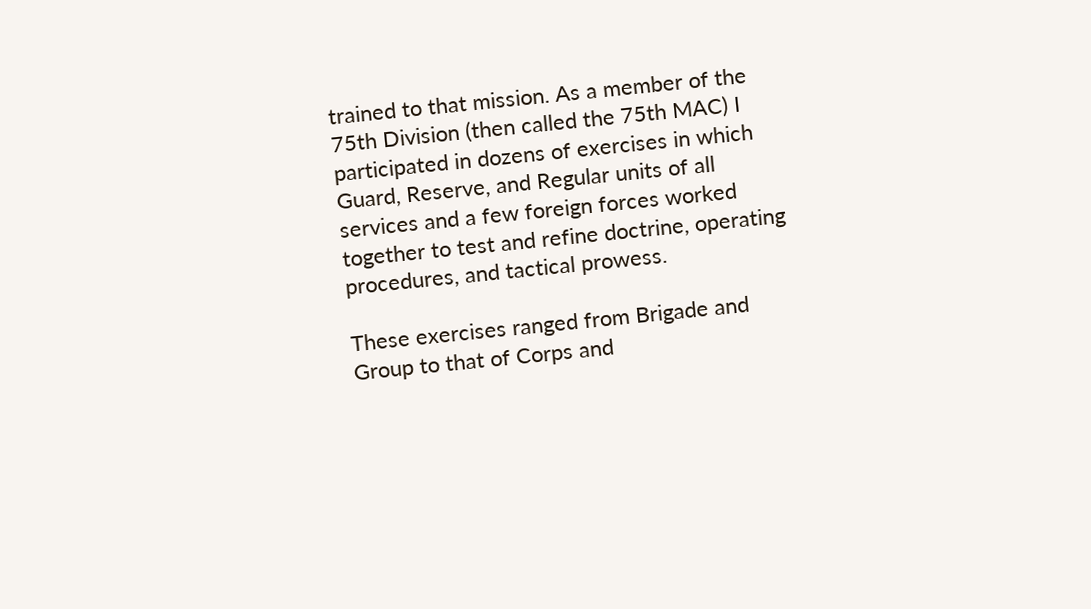trained to that mission. As a member of the 75th Division (then called the 75th MAC) I participated in dozens of exercises in which Guard, Reserve, and Regular units of all services and a few foreign forces worked together to test and refine doctrine, operating procedures, and tactical prowess.

These exercises ranged from Brigade and Group to that of Corps and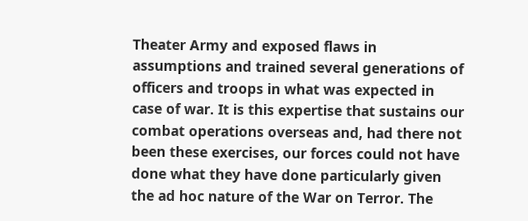Theater Army and exposed flaws in assumptions and trained several generations of officers and troops in what was expected in case of war. It is this expertise that sustains our combat operations overseas and, had there not been these exercises, our forces could not have done what they have done particularly given the ad hoc nature of the War on Terror. The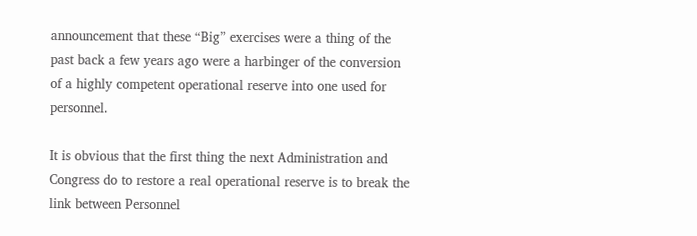announcement that these “Big” exercises were a thing of the past back a few years ago were a harbinger of the conversion of a highly competent operational reserve into one used for personnel.

It is obvious that the first thing the next Administration and Congress do to restore a real operational reserve is to break the link between Personnel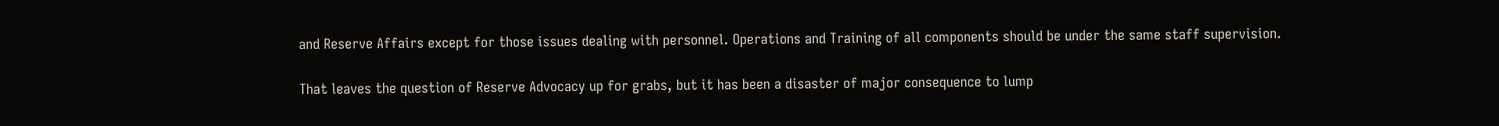and Reserve Affairs except for those issues dealing with personnel. Operations and Training of all components should be under the same staff supervision.

That leaves the question of Reserve Advocacy up for grabs, but it has been a disaster of major consequence to lump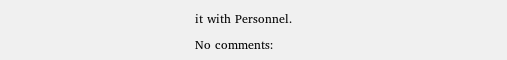it with Personnel.

No comments: